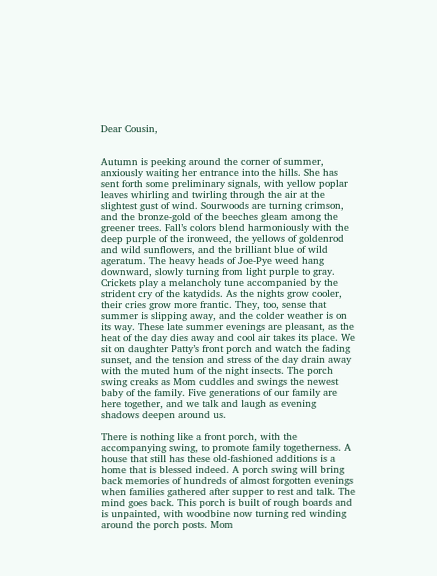Dear Cousin,


Autumn is peeking around the corner of summer, anxiously waiting her entrance into the hills. She has sent forth some preliminary signals, with yellow poplar leaves whirling and twirling through the air at the slightest gust of wind. Sourwoods are turning crimson, and the bronze-gold of the beeches gleam among the greener trees. Fall’s colors blend harmoniously with the deep purple of the ironweed, the yellows of goldenrod and wild sunflowers, and the brilliant blue of wild ageratum. The heavy heads of Joe-Pye weed hang downward, slowly turning from light purple to gray. Crickets play a melancholy tune accompanied by the strident cry of the katydids. As the nights grow cooler, their cries grow more frantic. They, too, sense that summer is slipping away, and the colder weather is on its way. These late summer evenings are pleasant, as the heat of the day dies away and cool air takes its place. We sit on daughter Patty’s front porch and watch the fading sunset, and the tension and stress of the day drain away with the muted hum of the night insects. The porch swing creaks as Mom cuddles and swings the newest baby of the family. Five generations of our family are here together, and we talk and laugh as evening shadows deepen around us.

There is nothing like a front porch, with the accompanying swing, to promote family togetherness. A house that still has these old-fashioned additions is a home that is blessed indeed. A porch swing will bring back memories of hundreds of almost forgotten evenings when families gathered after supper to rest and talk. The mind goes back. This porch is built of rough boards and is unpainted, with woodbine now turning red winding around the porch posts. Mom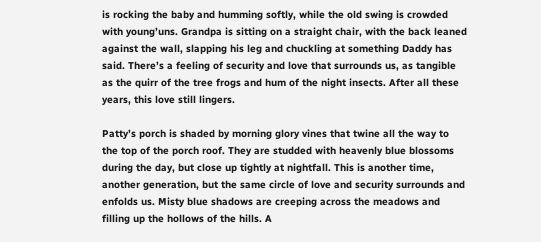is rocking the baby and humming softly, while the old swing is crowded with young’uns. Grandpa is sitting on a straight chair, with the back leaned against the wall, slapping his leg and chuckling at something Daddy has said. There’s a feeling of security and love that surrounds us, as tangible as the quirr of the tree frogs and hum of the night insects. After all these years, this love still lingers.

Patty’s porch is shaded by morning glory vines that twine all the way to the top of the porch roof. They are studded with heavenly blue blossoms during the day, but close up tightly at nightfall. This is another time, another generation, but the same circle of love and security surrounds and enfolds us. Misty blue shadows are creeping across the meadows and filling up the hollows of the hills. A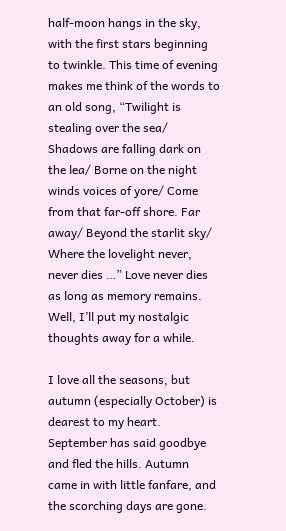half-moon hangs in the sky, with the first stars beginning to twinkle. This time of evening makes me think of the words to an old song, “Twilight is stealing over the sea/ Shadows are falling dark on the lea/ Borne on the night winds voices of yore/ Come from that far-off shore. Far away/ Beyond the starlit sky/ Where the lovelight never, never dies …” Love never dies as long as memory remains. Well, I’ll put my nostalgic thoughts away for a while.

I love all the seasons, but autumn (especially October) is dearest to my heart. September has said goodbye and fled the hills. Autumn came in with little fanfare, and the scorching days are gone.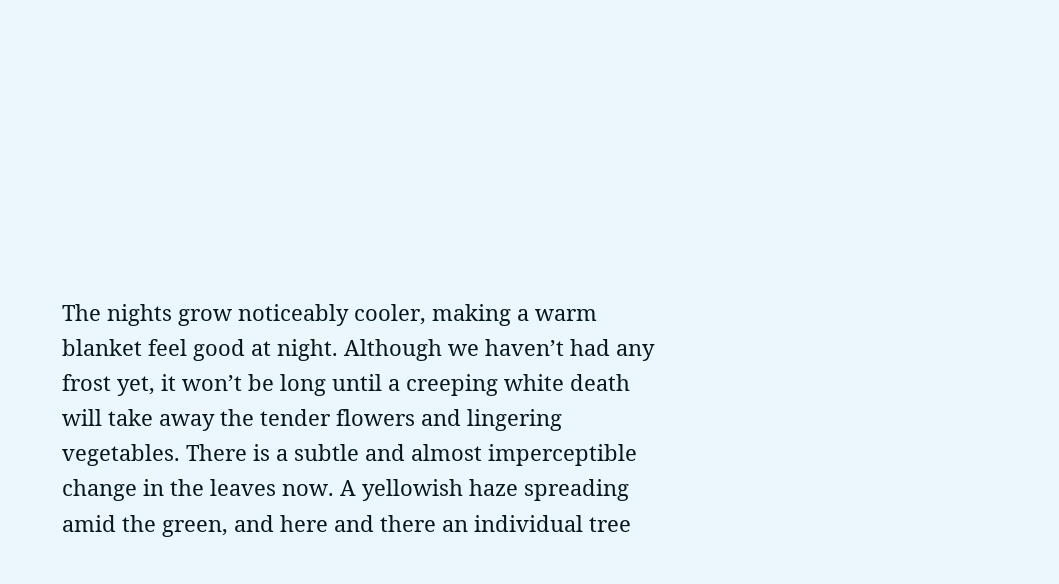The nights grow noticeably cooler, making a warm blanket feel good at night. Although we haven’t had any frost yet, it won’t be long until a creeping white death will take away the tender flowers and lingering vegetables. There is a subtle and almost imperceptible change in the leaves now. A yellowish haze spreading amid the green, and here and there an individual tree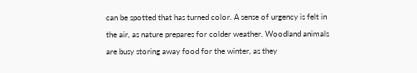can be spotted that has turned color. A sense of urgency is felt in the air, as nature prepares for colder weather. Woodland animals are busy storing away food for the winter, as they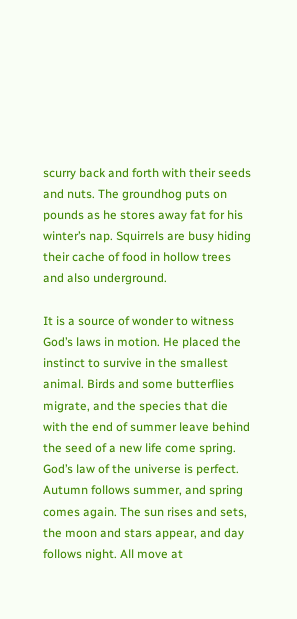scurry back and forth with their seeds and nuts. The groundhog puts on pounds as he stores away fat for his winter’s nap. Squirrels are busy hiding their cache of food in hollow trees and also underground.

It is a source of wonder to witness God’s laws in motion. He placed the instinct to survive in the smallest animal. Birds and some butterflies migrate, and the species that die with the end of summer leave behind the seed of a new life come spring. God’s law of the universe is perfect. Autumn follows summer, and spring comes again. The sun rises and sets, the moon and stars appear, and day follows night. All move at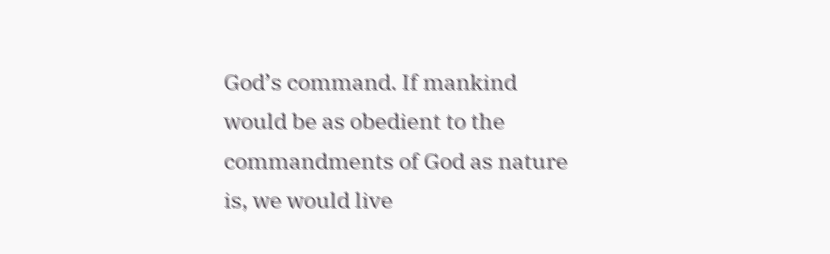God’s command. If mankind would be as obedient to the commandments of God as nature is, we would live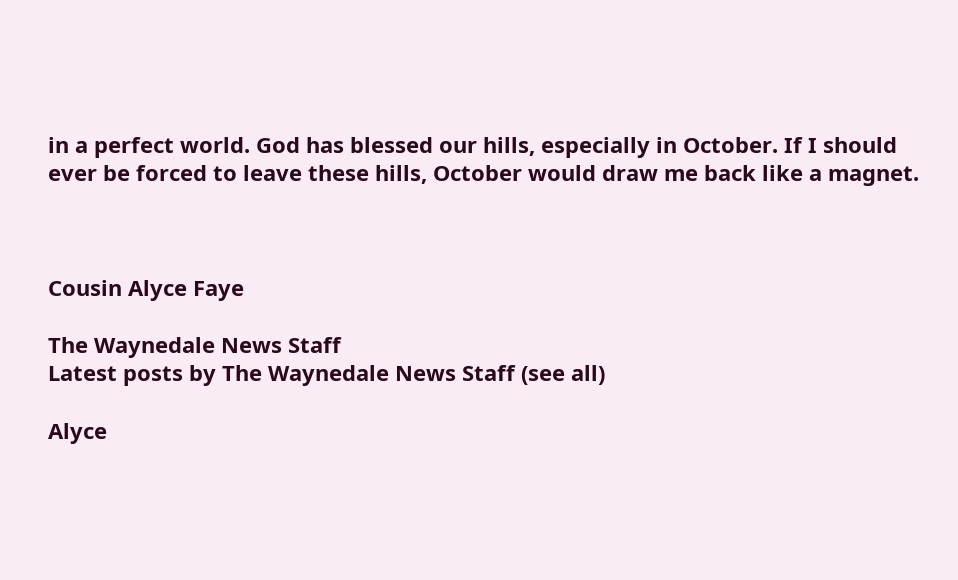in a perfect world. God has blessed our hills, especially in October. If I should ever be forced to leave these hills, October would draw me back like a magnet.



Cousin Alyce Faye

The Waynedale News Staff
Latest posts by The Waynedale News Staff (see all)

Alyce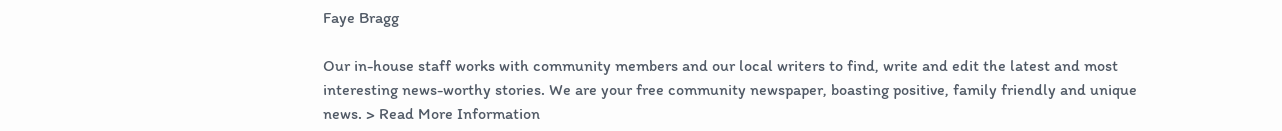Faye Bragg

Our in-house staff works with community members and our local writers to find, write and edit the latest and most interesting news-worthy stories. We are your free community newspaper, boasting positive, family friendly and unique news. > Read More Information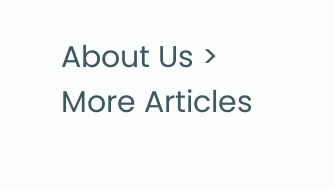About Us > More Articles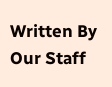Written By Our Staff